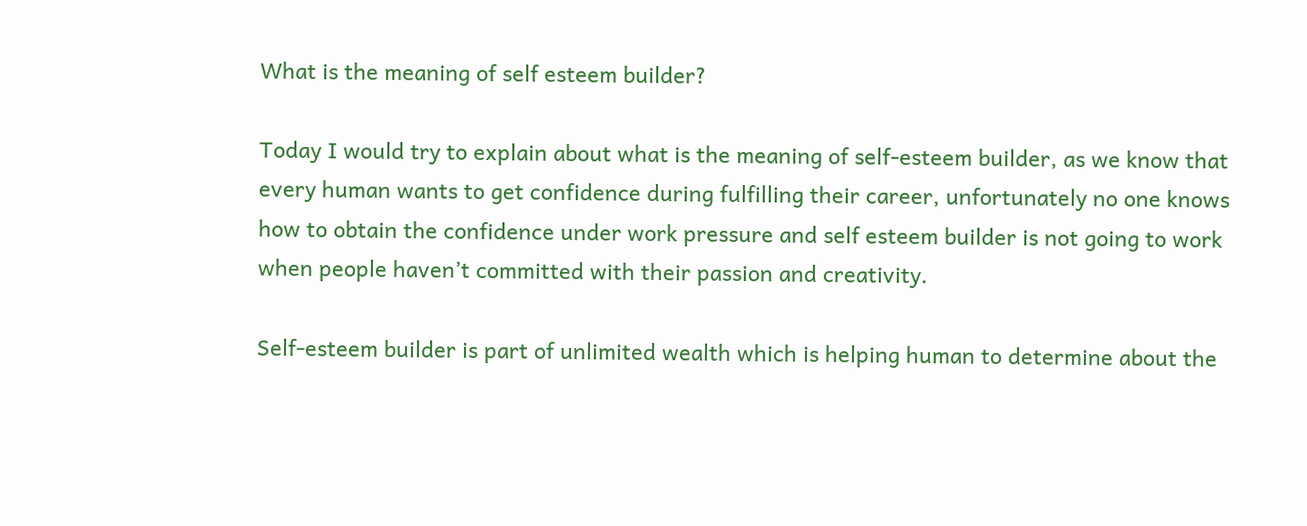What is the meaning of self esteem builder?

Today I would try to explain about what is the meaning of self-esteem builder, as we know that every human wants to get confidence during fulfilling their career, unfortunately no one knows how to obtain the confidence under work pressure and self esteem builder is not going to work when people haven’t committed with their passion and creativity.

Self-esteem builder is part of unlimited wealth which is helping human to determine about the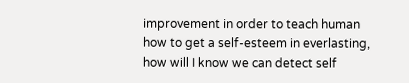improvement in order to teach human how to get a self-esteem in everlasting, how will I know we can detect self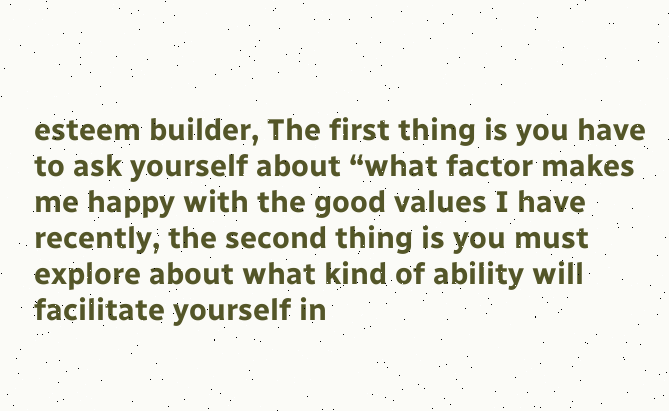esteem builder, The first thing is you have to ask yourself about “what factor makes me happy with the good values I have recently, the second thing is you must explore about what kind of ability will facilitate yourself in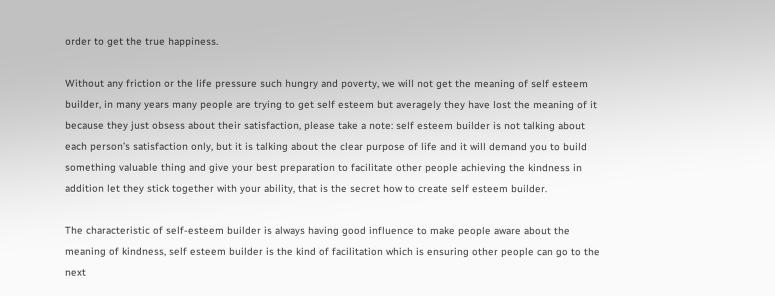order to get the true happiness.

Without any friction or the life pressure such hungry and poverty, we will not get the meaning of self esteem builder, in many years many people are trying to get self esteem but averagely they have lost the meaning of it because they just obsess about their satisfaction, please take a note: self esteem builder is not talking about each person’s satisfaction only, but it is talking about the clear purpose of life and it will demand you to build something valuable thing and give your best preparation to facilitate other people achieving the kindness in addition let they stick together with your ability, that is the secret how to create self esteem builder.

The characteristic of self-esteem builder is always having good influence to make people aware about the meaning of kindness, self esteem builder is the kind of facilitation which is ensuring other people can go to the next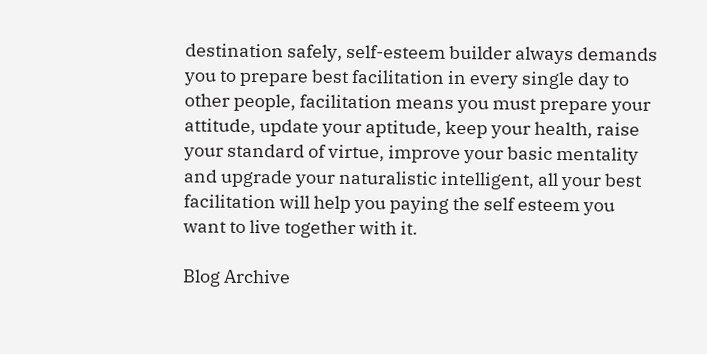destination safely, self-esteem builder always demands you to prepare best facilitation in every single day to other people, facilitation means you must prepare your attitude, update your aptitude, keep your health, raise your standard of virtue, improve your basic mentality and upgrade your naturalistic intelligent, all your best facilitation will help you paying the self esteem you want to live together with it.

Blog Archive